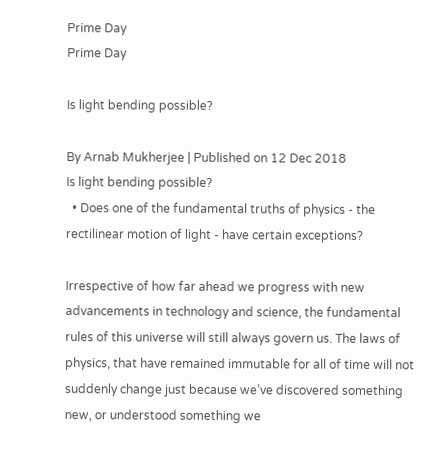Prime Day
Prime Day

Is light bending possible?

By Arnab Mukherjee | Published on 12 Dec 2018
Is light bending possible?
  • Does one of the fundamental truths of physics - the rectilinear motion of light - have certain exceptions?

Irrespective of how far ahead we progress with new advancements in technology and science, the fundamental rules of this universe will still always govern us. The laws of physics, that have remained immutable for all of time will not suddenly change just because we’ve discovered something new, or understood something we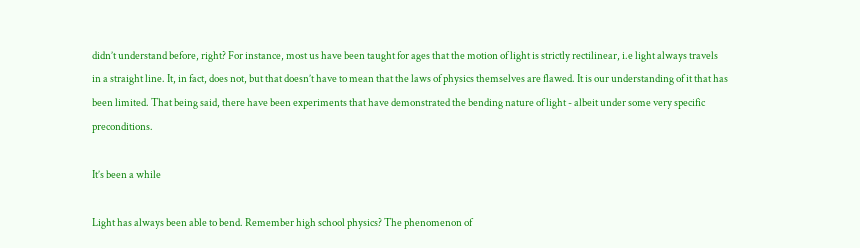didn’t understand before, right? For instance, most us have been taught for ages that the motion of light is strictly rectilinear, i.e light always travels in a straight line. It, in fact, does not, but that doesn’t have to mean that the laws of physics themselves are flawed. It is our understanding of it that has been limited. That being said, there have been experiments that have demonstrated the bending nature of light - albeit under some very specific preconditions.

It’s been a while

Light has always been able to bend. Remember high school physics? The phenomenon of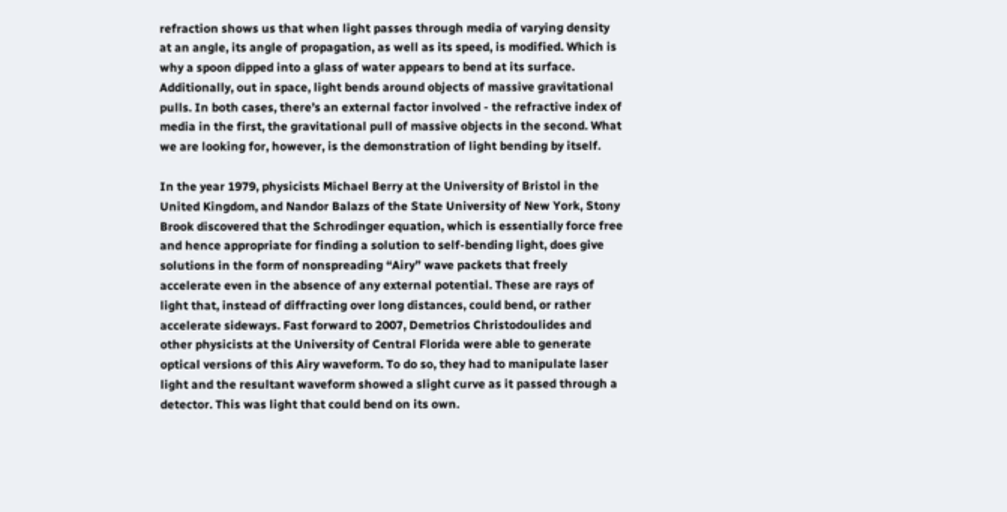refraction shows us that when light passes through media of varying density at an angle, its angle of propagation, as well as its speed, is modified. Which is why a spoon dipped into a glass of water appears to bend at its surface. Additionally, out in space, light bends around objects of massive gravitational pulls. In both cases, there’s an external factor involved - the refractive index of media in the first, the gravitational pull of massive objects in the second. What we are looking for, however, is the demonstration of light bending by itself.

In the year 1979, physicists Michael Berry at the University of Bristol in the United Kingdom, and Nandor Balazs of the State University of New York, Stony Brook discovered that the Schrodinger equation, which is essentially force free and hence appropriate for finding a solution to self-bending light, does give solutions in the form of nonspreading “Airy” wave packets that freely accelerate even in the absence of any external potential. These are rays of light that, instead of diffracting over long distances, could bend, or rather accelerate sideways. Fast forward to 2007, Demetrios Christodoulides and other physicists at the University of Central Florida were able to generate optical versions of this Airy waveform. To do so, they had to manipulate laser light and the resultant waveform showed a slight curve as it passed through a detector. This was light that could bend on its own.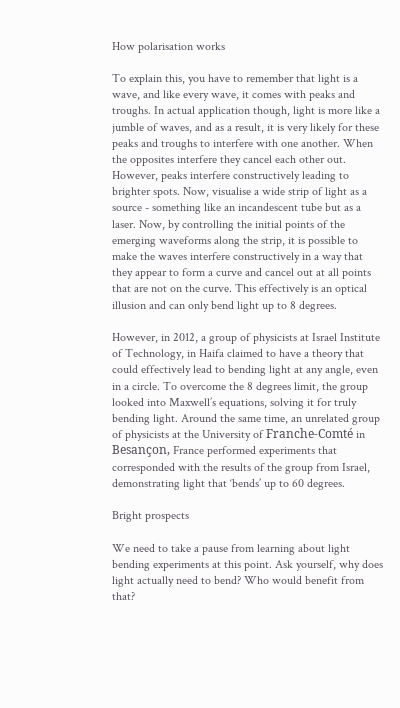How polarisation works

To explain this, you have to remember that light is a wave, and like every wave, it comes with peaks and troughs. In actual application though, light is more like a jumble of waves, and as a result, it is very likely for these peaks and troughs to interfere with one another. When the opposites interfere they cancel each other out. However, peaks interfere constructively leading to brighter spots. Now, visualise a wide strip of light as a source - something like an incandescent tube but as a laser. Now, by controlling the initial points of the emerging waveforms along the strip, it is possible to make the waves interfere constructively in a way that they appear to form a curve and cancel out at all points that are not on the curve. This effectively is an optical illusion and can only bend light up to 8 degrees.

However, in 2012, a group of physicists at Israel Institute of Technology, in Haifa claimed to have a theory that could effectively lead to bending light at any angle, even in a circle. To overcome the 8 degrees limit, the group looked into Maxwell’s equations, solving it for truly bending light. Around the same time, an unrelated group of physicists at the University of Franche-Comté in Besançon, France performed experiments that corresponded with the results of the group from Israel, demonstrating light that ‘bends’ up to 60 degrees.

Bright prospects

We need to take a pause from learning about light bending experiments at this point. Ask yourself, why does light actually need to bend? Who would benefit from that?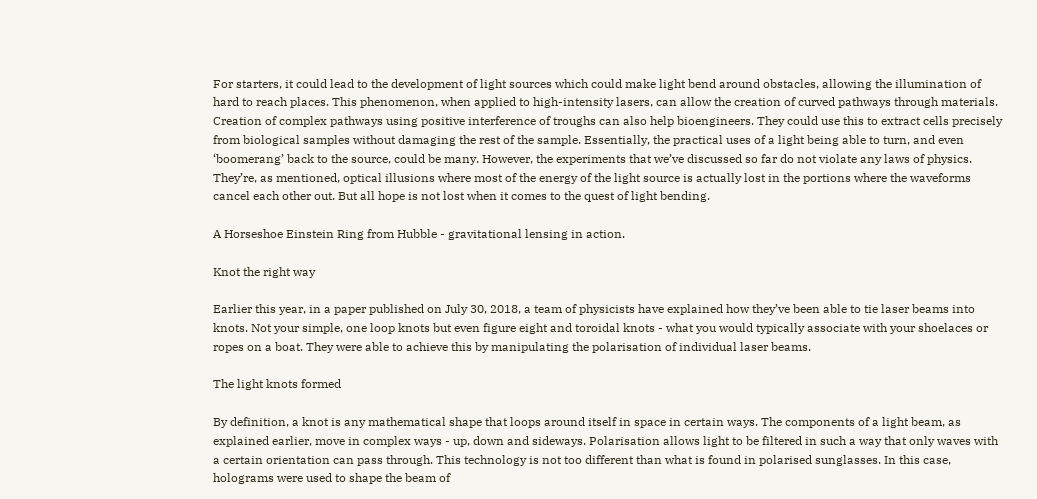For starters, it could lead to the development of light sources which could make light bend around obstacles, allowing the illumination of hard to reach places. This phenomenon, when applied to high-intensity lasers, can allow the creation of curved pathways through materials. Creation of complex pathways using positive interference of troughs can also help bioengineers. They could use this to extract cells precisely from biological samples without damaging the rest of the sample. Essentially, the practical uses of a light being able to turn, and even ‘boomerang’ back to the source, could be many. However, the experiments that we’ve discussed so far do not violate any laws of physics. They’re, as mentioned, optical illusions where most of the energy of the light source is actually lost in the portions where the waveforms cancel each other out. But all hope is not lost when it comes to the quest of light bending.

A Horseshoe Einstein Ring from Hubble - gravitational lensing in action.

Knot the right way

Earlier this year, in a paper published on July 30, 2018, a team of physicists have explained how they’ve been able to tie laser beams into knots. Not your simple, one loop knots but even figure eight and toroidal knots - what you would typically associate with your shoelaces or ropes on a boat. They were able to achieve this by manipulating the polarisation of individual laser beams.

The light knots formed

By definition, a knot is any mathematical shape that loops around itself in space in certain ways. The components of a light beam, as explained earlier, move in complex ways - up, down and sideways. Polarisation allows light to be filtered in such a way that only waves with a certain orientation can pass through. This technology is not too different than what is found in polarised sunglasses. In this case, holograms were used to shape the beam of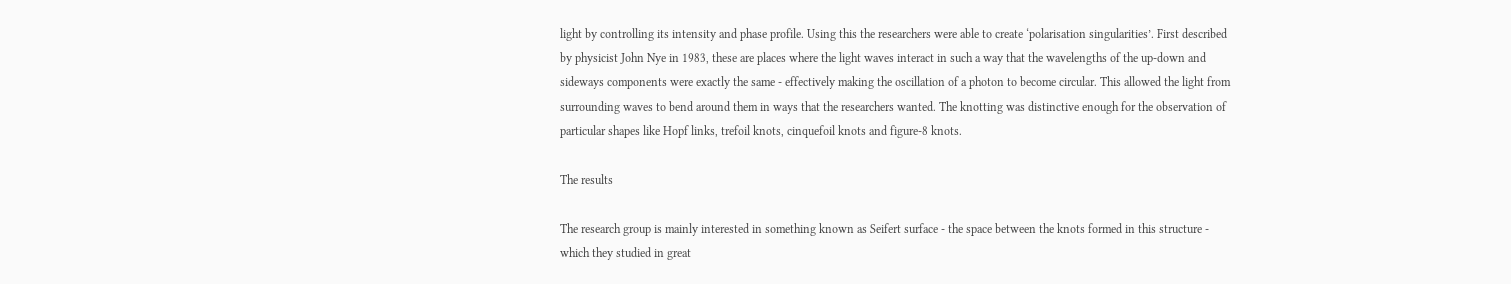light by controlling its intensity and phase profile. Using this the researchers were able to create ‘polarisation singularities’. First described by physicist John Nye in 1983, these are places where the light waves interact in such a way that the wavelengths of the up-down and sideways components were exactly the same - effectively making the oscillation of a photon to become circular. This allowed the light from surrounding waves to bend around them in ways that the researchers wanted. The knotting was distinctive enough for the observation of particular shapes like Hopf links, trefoil knots, cinquefoil knots and figure-8 knots.

The results

The research group is mainly interested in something known as Seifert surface - the space between the knots formed in this structure - which they studied in great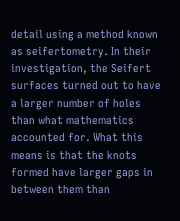detail using a method known as seifertometry. In their investigation, the Seifert surfaces turned out to have a larger number of holes than what mathematics accounted for. What this means is that the knots formed have larger gaps in between them than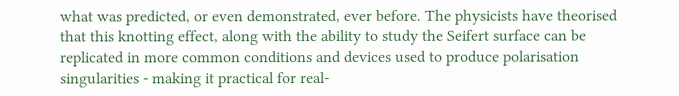what was predicted, or even demonstrated, ever before. The physicists have theorised that this knotting effect, along with the ability to study the Seifert surface can be replicated in more common conditions and devices used to produce polarisation singularities - making it practical for real-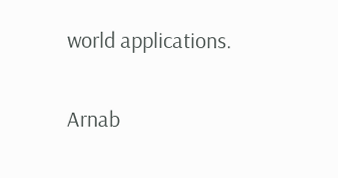world applications.

Arnab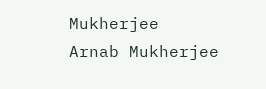Mukherjee
Arnab Mukherjee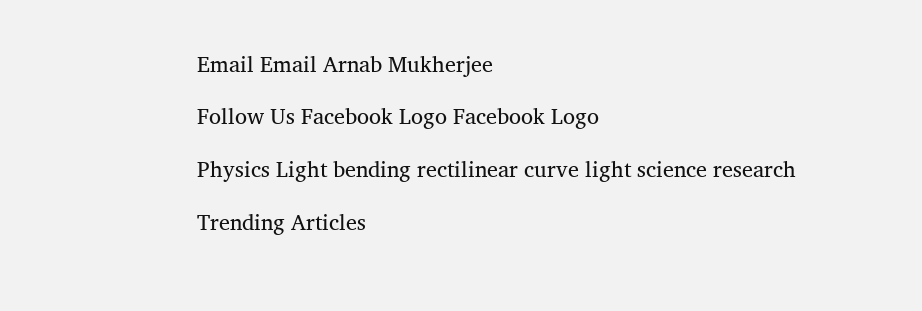Email Email Arnab Mukherjee

Follow Us Facebook Logo Facebook Logo

Physics Light bending rectilinear curve light science research

Trending Articles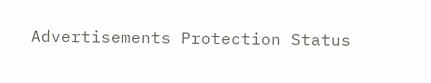Advertisements Protection Status